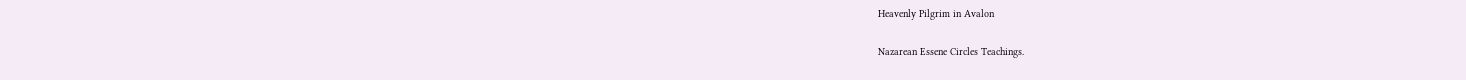Heavenly Pilgrim in Avalon

Nazarean Essene Circles Teachings.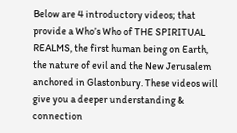Below are 4 introductory videos; that provide a Who’s Who of THE SPIRITUAL REALMS, the first human being on Earth, the nature of evil and the New Jerusalem anchored in Glastonbury. These videos will give you a deeper understanding & connection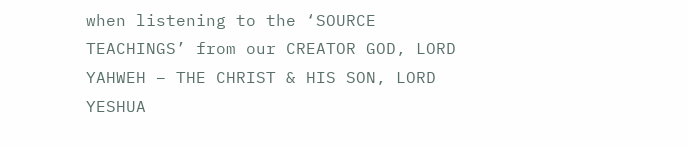when listening to the ‘SOURCE TEACHINGS’ from our CREATOR GOD, LORD YAHWEH – THE CHRIST & HIS SON, LORD YESHUA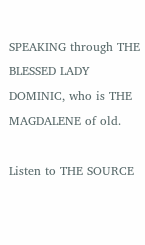SPEAKING through THE BLESSED LADY DOMINIC, who is THE MAGDALENE of old.

Listen to THE SOURCE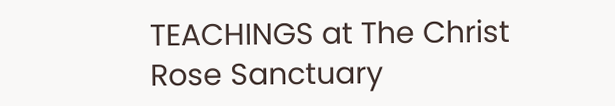TEACHINGS at The Christ Rose Sanctuary